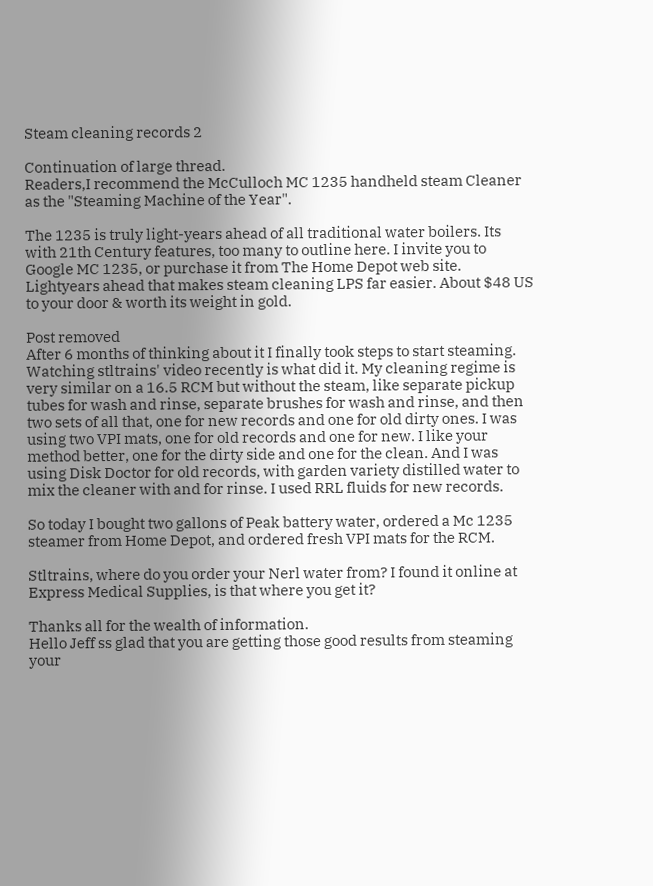Steam cleaning records 2

Continuation of large thread.
Readers,I recommend the McCulloch MC 1235 handheld steam Cleaner as the "Steaming Machine of the Year".

The 1235 is truly light-years ahead of all traditional water boilers. Its with 21th Century features, too many to outline here. I invite you to Google MC 1235, or purchase it from The Home Depot web site. Lightyears ahead that makes steam cleaning LPS far easier. About $48 US to your door & worth its weight in gold.

Post removed
After 6 months of thinking about it I finally took steps to start steaming. Watching stltrains' video recently is what did it. My cleaning regime is very similar on a 16.5 RCM but without the steam, like separate pickup tubes for wash and rinse, separate brushes for wash and rinse, and then two sets of all that, one for new records and one for old dirty ones. I was using two VPI mats, one for old records and one for new. I like your method better, one for the dirty side and one for the clean. And I was using Disk Doctor for old records, with garden variety distilled water to mix the cleaner with and for rinse. I used RRL fluids for new records.

So today I bought two gallons of Peak battery water, ordered a Mc 1235 steamer from Home Depot, and ordered fresh VPI mats for the RCM.

Stltrains, where do you order your Nerl water from? I found it online at Express Medical Supplies, is that where you get it?

Thanks all for the wealth of information.
Hello Jeff ss glad that you are getting those good results from steaming your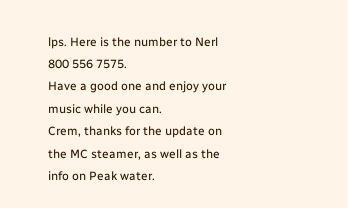lps. Here is the number to Nerl
800 556 7575.
Have a good one and enjoy your music while you can.
Crem, thanks for the update on the MC steamer, as well as the info on Peak water.